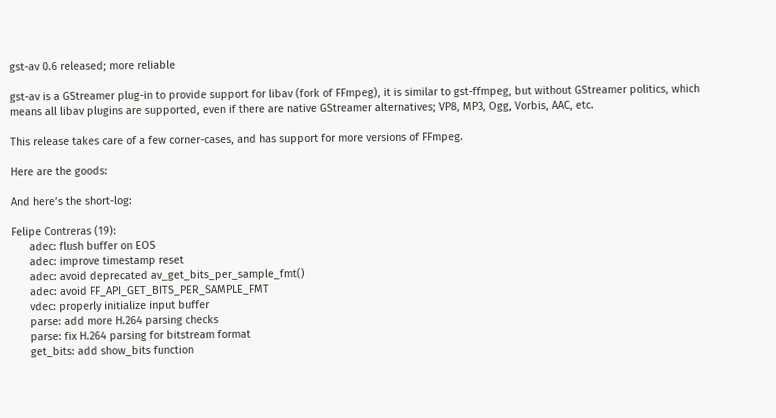gst-av 0.6 released; more reliable

gst-av is a GStreamer plug-in to provide support for libav (fork of FFmpeg), it is similar to gst-ffmpeg, but without GStreamer politics, which means all libav plugins are supported, even if there are native GStreamer alternatives; VP8, MP3, Ogg, Vorbis, AAC, etc.

This release takes care of a few corner-cases, and has support for more versions of FFmpeg.

Here are the goods:

And here’s the short-log:

Felipe Contreras (19):
      adec: flush buffer on EOS
      adec: improve timestamp reset
      adec: avoid deprecated av_get_bits_per_sample_fmt()
      adec: avoid FF_API_GET_BITS_PER_SAMPLE_FMT
      vdec: properly initialize input buffer
      parse: add more H.264 parsing checks
      parse: fix H.264 parsing for bitstream format
      get_bits: add show_bits function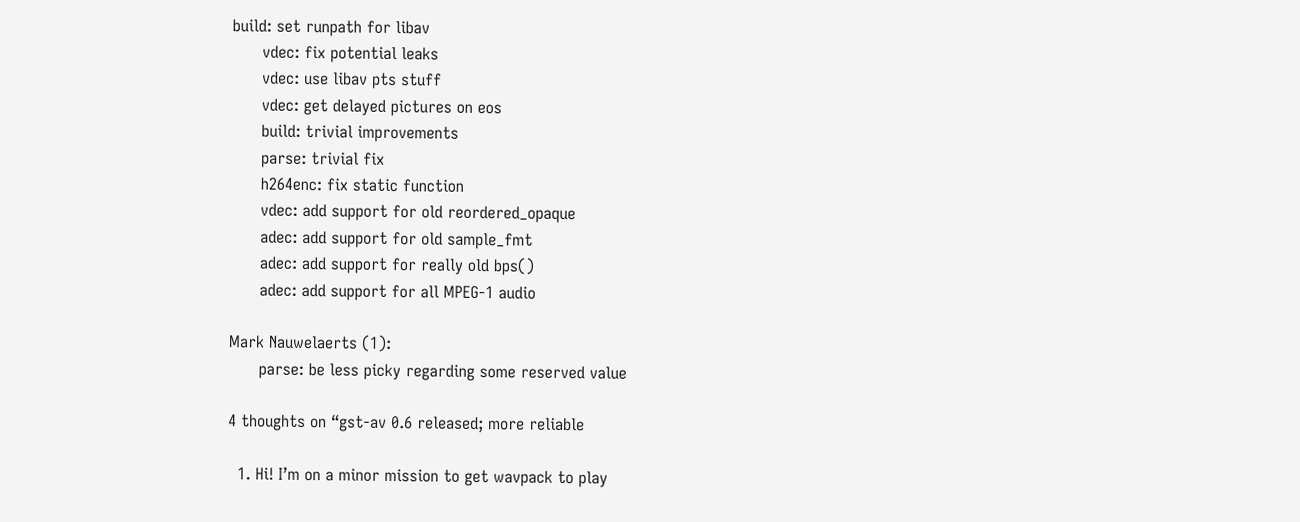build: set runpath for libav
      vdec: fix potential leaks
      vdec: use libav pts stuff
      vdec: get delayed pictures on eos
      build: trivial improvements
      parse: trivial fix
      h264enc: fix static function
      vdec: add support for old reordered_opaque
      adec: add support for old sample_fmt
      adec: add support for really old bps()
      adec: add support for all MPEG-1 audio

Mark Nauwelaerts (1):
      parse: be less picky regarding some reserved value

4 thoughts on “gst-av 0.6 released; more reliable

  1. Hi! I’m on a minor mission to get wavpack to play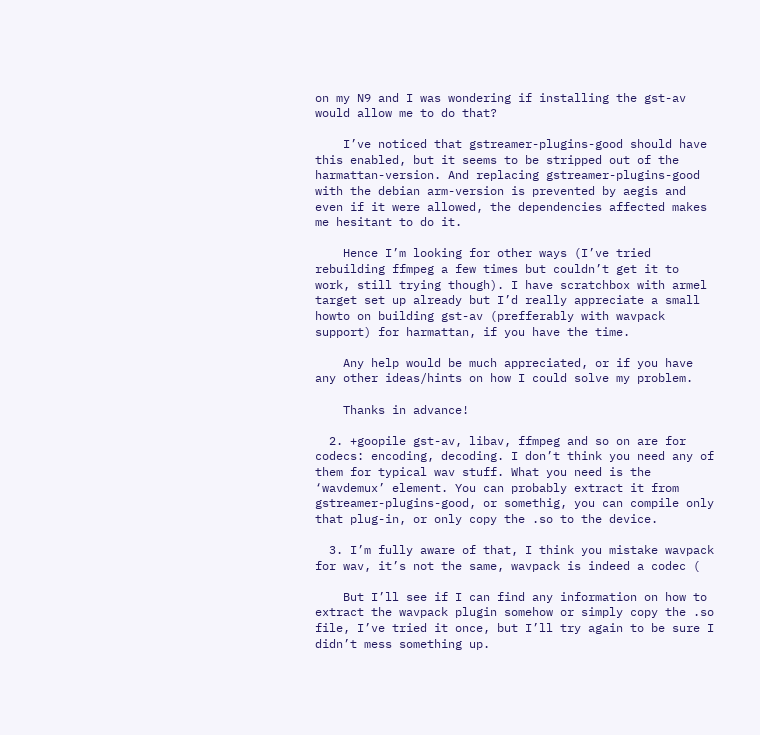on my N9 and I was wondering if installing the gst-av would allow me to do that?

    I’ve noticed that gstreamer-plugins-good should have this enabled, but it seems to be stripped out of the harmattan-version. And replacing gstreamer-plugins-good with the debian arm-version is prevented by aegis and even if it were allowed, the dependencies affected makes me hesitant to do it.

    Hence I’m looking for other ways (I’ve tried rebuilding ffmpeg a few times but couldn’t get it to work, still trying though). I have scratchbox with armel target set up already but I’d really appreciate a small howto on building gst-av (prefferably with wavpack support) for harmattan, if you have the time.

    Any help would be much appreciated, or if you have any other ideas/hints on how I could solve my problem.

    Thanks in advance!

  2. +goopile gst-av, libav, ffmpeg and so on are for codecs: encoding, decoding. I don’t think you need any of them for typical wav stuff. What you need is the ‘wavdemux’ element. You can probably extract it from gstreamer-plugins-good, or somethig, you can compile only that plug-in, or only copy the .so to the device.

  3. I’m fully aware of that, I think you mistake wavpack for wav, it’s not the same, wavpack is indeed a codec (

    But I’ll see if I can find any information on how to extract the wavpack plugin somehow or simply copy the .so file, I’ve tried it once, but I’ll try again to be sure I didn’t mess something up.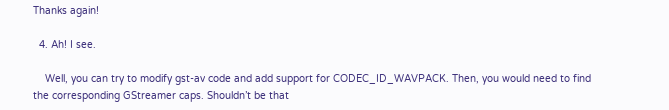Thanks again!

  4. Ah! I see.

    Well, you can try to modify gst-av code and add support for CODEC_ID_WAVPACK. Then, you would need to find the corresponding GStreamer caps. Shouldn’t be that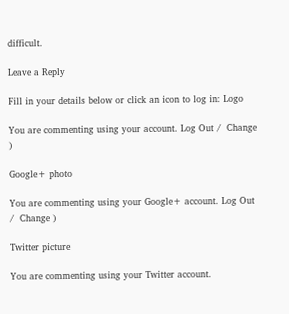difficult.

Leave a Reply

Fill in your details below or click an icon to log in: Logo

You are commenting using your account. Log Out /  Change )

Google+ photo

You are commenting using your Google+ account. Log Out /  Change )

Twitter picture

You are commenting using your Twitter account.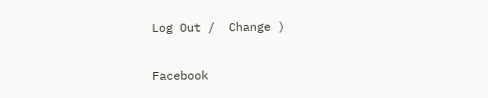Log Out /  Change )

Facebook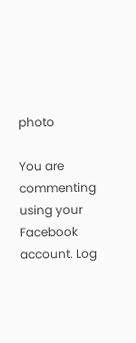photo

You are commenting using your Facebook account. Log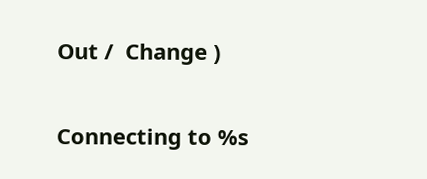Out /  Change )


Connecting to %s